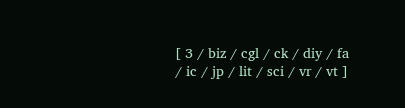[ 3 / biz / cgl / ck / diy / fa / ic / jp / lit / sci / vr / vt ]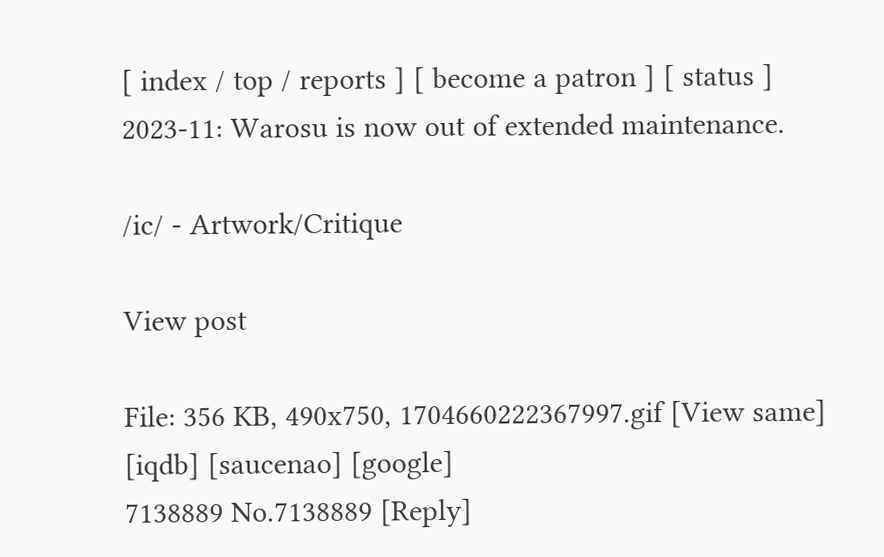[ index / top / reports ] [ become a patron ] [ status ]
2023-11: Warosu is now out of extended maintenance.

/ic/ - Artwork/Critique

View post

File: 356 KB, 490x750, 1704660222367997.gif [View same] [iqdb] [saucenao] [google]
7138889 No.7138889 [Reply]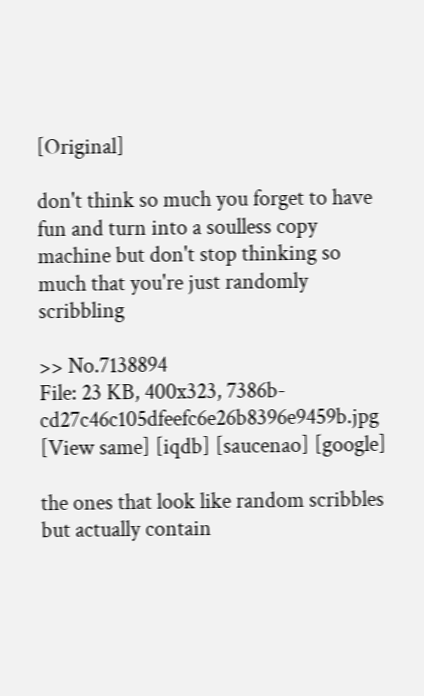[Original]

don't think so much you forget to have fun and turn into a soulless copy machine but don't stop thinking so much that you're just randomly scribbling

>> No.7138894
File: 23 KB, 400x323, 7386b-cd27c46c105dfeefc6e26b8396e9459b.jpg [View same] [iqdb] [saucenao] [google]

the ones that look like random scribbles but actually contain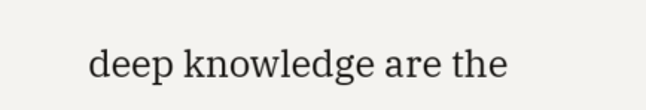deep knowledge are the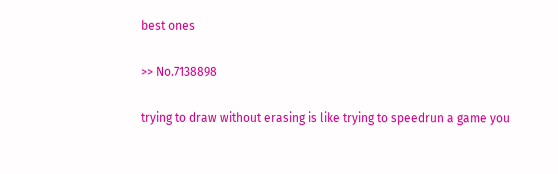best ones

>> No.7138898

trying to draw without erasing is like trying to speedrun a game you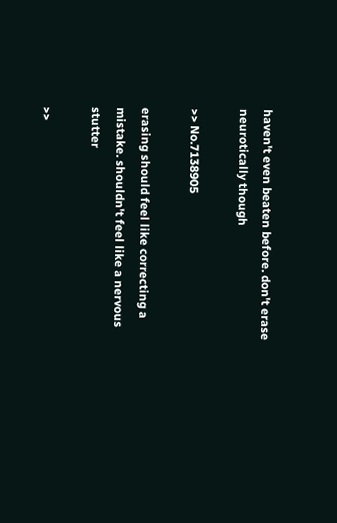haven't even beaten before. don't erase neurotically though

>> No.7138905

erasing should feel like correcting a mistake. shouldn't feel like a nervous stutter

>>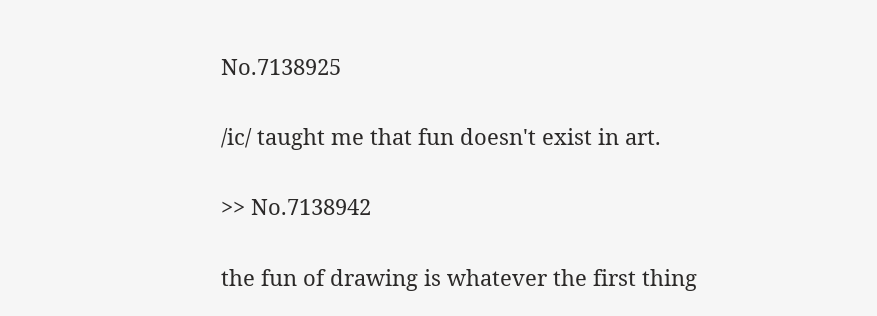No.7138925

/ic/ taught me that fun doesn't exist in art.

>> No.7138942

the fun of drawing is whatever the first thing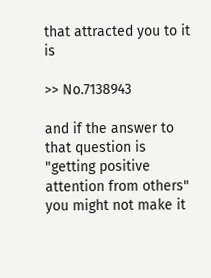that attracted you to it is

>> No.7138943

and if the answer to that question is "getting positive attention from others" you might not make it